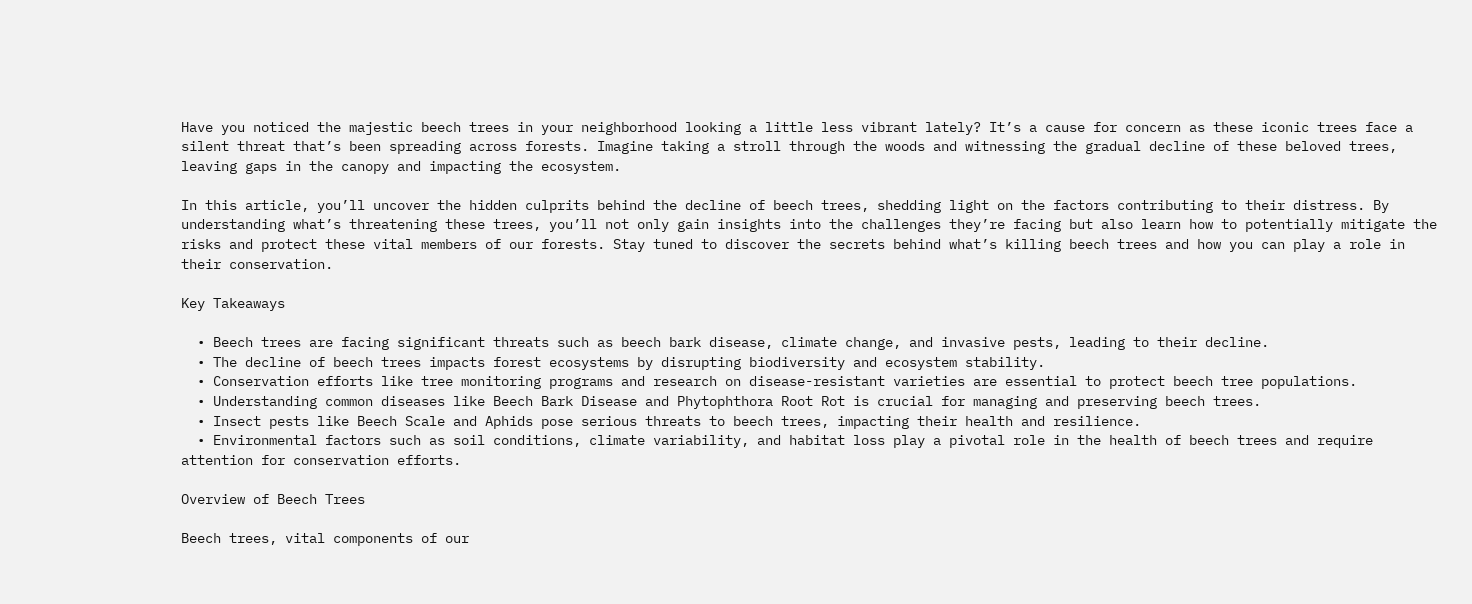Have you noticed the majestic beech trees in your neighborhood looking a little less vibrant lately? It’s a cause for concern as these iconic trees face a silent threat that’s been spreading across forests. Imagine taking a stroll through the woods and witnessing the gradual decline of these beloved trees, leaving gaps in the canopy and impacting the ecosystem.

In this article, you’ll uncover the hidden culprits behind the decline of beech trees, shedding light on the factors contributing to their distress. By understanding what’s threatening these trees, you’ll not only gain insights into the challenges they’re facing but also learn how to potentially mitigate the risks and protect these vital members of our forests. Stay tuned to discover the secrets behind what’s killing beech trees and how you can play a role in their conservation.

Key Takeaways

  • Beech trees are facing significant threats such as beech bark disease, climate change, and invasive pests, leading to their decline.
  • The decline of beech trees impacts forest ecosystems by disrupting biodiversity and ecosystem stability.
  • Conservation efforts like tree monitoring programs and research on disease-resistant varieties are essential to protect beech tree populations.
  • Understanding common diseases like Beech Bark Disease and Phytophthora Root Rot is crucial for managing and preserving beech trees.
  • Insect pests like Beech Scale and Aphids pose serious threats to beech trees, impacting their health and resilience.
  • Environmental factors such as soil conditions, climate variability, and habitat loss play a pivotal role in the health of beech trees and require attention for conservation efforts.

Overview of Beech Trees

Beech trees, vital components of our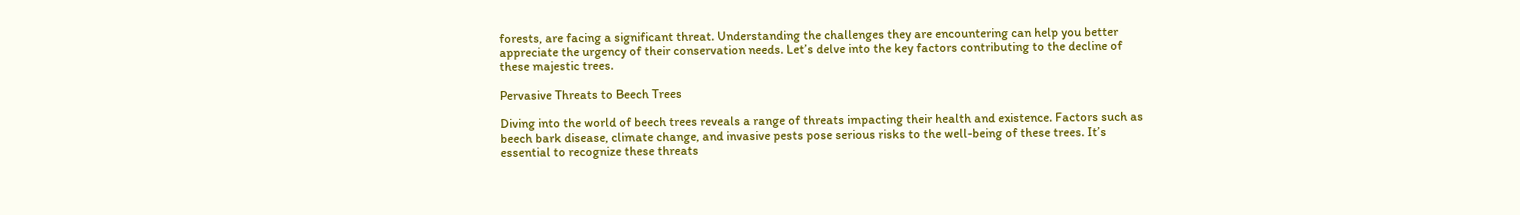forests, are facing a significant threat. Understanding the challenges they are encountering can help you better appreciate the urgency of their conservation needs. Let’s delve into the key factors contributing to the decline of these majestic trees.

Pervasive Threats to Beech Trees

Diving into the world of beech trees reveals a range of threats impacting their health and existence. Factors such as beech bark disease, climate change, and invasive pests pose serious risks to the well-being of these trees. It’s essential to recognize these threats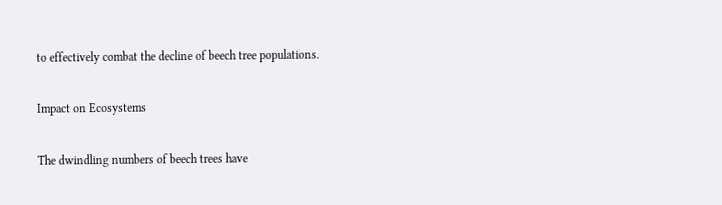to effectively combat the decline of beech tree populations.

Impact on Ecosystems

The dwindling numbers of beech trees have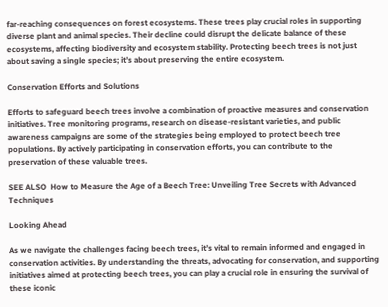far-reaching consequences on forest ecosystems. These trees play crucial roles in supporting diverse plant and animal species. Their decline could disrupt the delicate balance of these ecosystems, affecting biodiversity and ecosystem stability. Protecting beech trees is not just about saving a single species; it’s about preserving the entire ecosystem.

Conservation Efforts and Solutions

Efforts to safeguard beech trees involve a combination of proactive measures and conservation initiatives. Tree monitoring programs, research on disease-resistant varieties, and public awareness campaigns are some of the strategies being employed to protect beech tree populations. By actively participating in conservation efforts, you can contribute to the preservation of these valuable trees.

SEE ALSO  How to Measure the Age of a Beech Tree: Unveiling Tree Secrets with Advanced Techniques

Looking Ahead

As we navigate the challenges facing beech trees, it’s vital to remain informed and engaged in conservation activities. By understanding the threats, advocating for conservation, and supporting initiatives aimed at protecting beech trees, you can play a crucial role in ensuring the survival of these iconic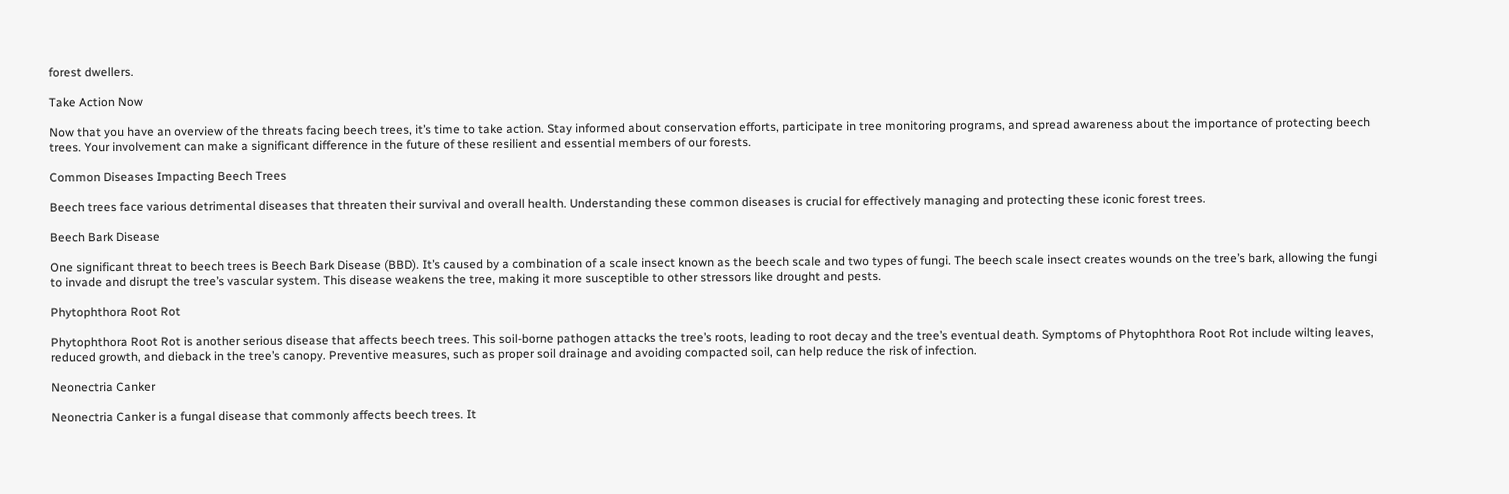forest dwellers.

Take Action Now

Now that you have an overview of the threats facing beech trees, it’s time to take action. Stay informed about conservation efforts, participate in tree monitoring programs, and spread awareness about the importance of protecting beech trees. Your involvement can make a significant difference in the future of these resilient and essential members of our forests.

Common Diseases Impacting Beech Trees

Beech trees face various detrimental diseases that threaten their survival and overall health. Understanding these common diseases is crucial for effectively managing and protecting these iconic forest trees.

Beech Bark Disease

One significant threat to beech trees is Beech Bark Disease (BBD). It’s caused by a combination of a scale insect known as the beech scale and two types of fungi. The beech scale insect creates wounds on the tree’s bark, allowing the fungi to invade and disrupt the tree’s vascular system. This disease weakens the tree, making it more susceptible to other stressors like drought and pests.

Phytophthora Root Rot

Phytophthora Root Rot is another serious disease that affects beech trees. This soil-borne pathogen attacks the tree’s roots, leading to root decay and the tree’s eventual death. Symptoms of Phytophthora Root Rot include wilting leaves, reduced growth, and dieback in the tree’s canopy. Preventive measures, such as proper soil drainage and avoiding compacted soil, can help reduce the risk of infection.

Neonectria Canker

Neonectria Canker is a fungal disease that commonly affects beech trees. It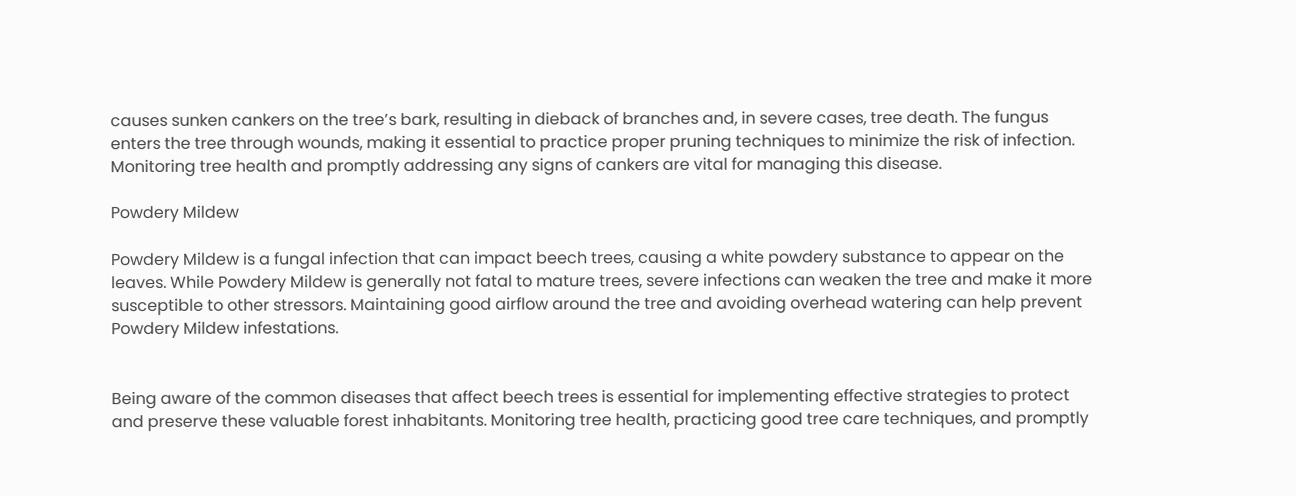causes sunken cankers on the tree’s bark, resulting in dieback of branches and, in severe cases, tree death. The fungus enters the tree through wounds, making it essential to practice proper pruning techniques to minimize the risk of infection. Monitoring tree health and promptly addressing any signs of cankers are vital for managing this disease.

Powdery Mildew

Powdery Mildew is a fungal infection that can impact beech trees, causing a white powdery substance to appear on the leaves. While Powdery Mildew is generally not fatal to mature trees, severe infections can weaken the tree and make it more susceptible to other stressors. Maintaining good airflow around the tree and avoiding overhead watering can help prevent Powdery Mildew infestations.


Being aware of the common diseases that affect beech trees is essential for implementing effective strategies to protect and preserve these valuable forest inhabitants. Monitoring tree health, practicing good tree care techniques, and promptly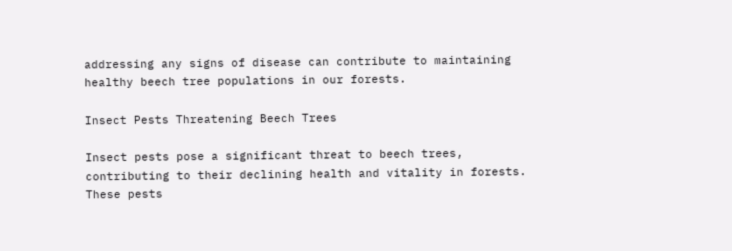addressing any signs of disease can contribute to maintaining healthy beech tree populations in our forests.

Insect Pests Threatening Beech Trees

Insect pests pose a significant threat to beech trees, contributing to their declining health and vitality in forests. These pests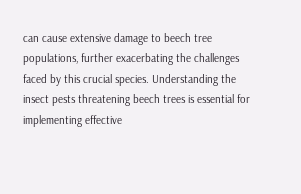can cause extensive damage to beech tree populations, further exacerbating the challenges faced by this crucial species. Understanding the insect pests threatening beech trees is essential for implementing effective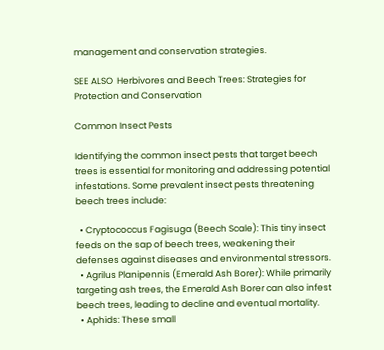management and conservation strategies.

SEE ALSO  Herbivores and Beech Trees: Strategies for Protection and Conservation

Common Insect Pests

Identifying the common insect pests that target beech trees is essential for monitoring and addressing potential infestations. Some prevalent insect pests threatening beech trees include:

  • Cryptococcus Fagisuga (Beech Scale): This tiny insect feeds on the sap of beech trees, weakening their defenses against diseases and environmental stressors.
  • Agrilus Planipennis (Emerald Ash Borer): While primarily targeting ash trees, the Emerald Ash Borer can also infest beech trees, leading to decline and eventual mortality.
  • Aphids: These small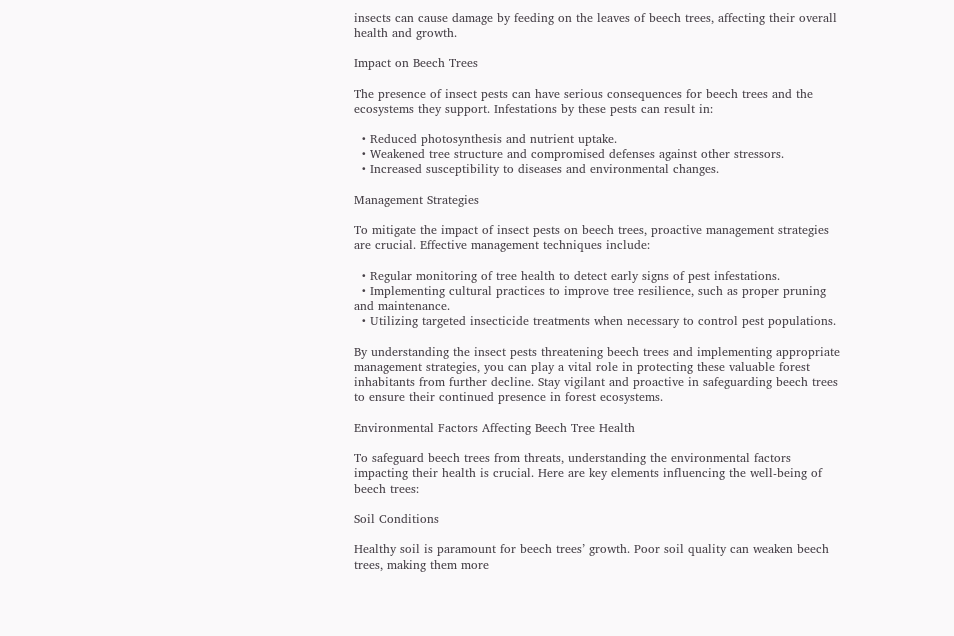insects can cause damage by feeding on the leaves of beech trees, affecting their overall health and growth.

Impact on Beech Trees

The presence of insect pests can have serious consequences for beech trees and the ecosystems they support. Infestations by these pests can result in:

  • Reduced photosynthesis and nutrient uptake.
  • Weakened tree structure and compromised defenses against other stressors.
  • Increased susceptibility to diseases and environmental changes.

Management Strategies

To mitigate the impact of insect pests on beech trees, proactive management strategies are crucial. Effective management techniques include:

  • Regular monitoring of tree health to detect early signs of pest infestations.
  • Implementing cultural practices to improve tree resilience, such as proper pruning and maintenance.
  • Utilizing targeted insecticide treatments when necessary to control pest populations.

By understanding the insect pests threatening beech trees and implementing appropriate management strategies, you can play a vital role in protecting these valuable forest inhabitants from further decline. Stay vigilant and proactive in safeguarding beech trees to ensure their continued presence in forest ecosystems.

Environmental Factors Affecting Beech Tree Health

To safeguard beech trees from threats, understanding the environmental factors impacting their health is crucial. Here are key elements influencing the well-being of beech trees:

Soil Conditions

Healthy soil is paramount for beech trees’ growth. Poor soil quality can weaken beech trees, making them more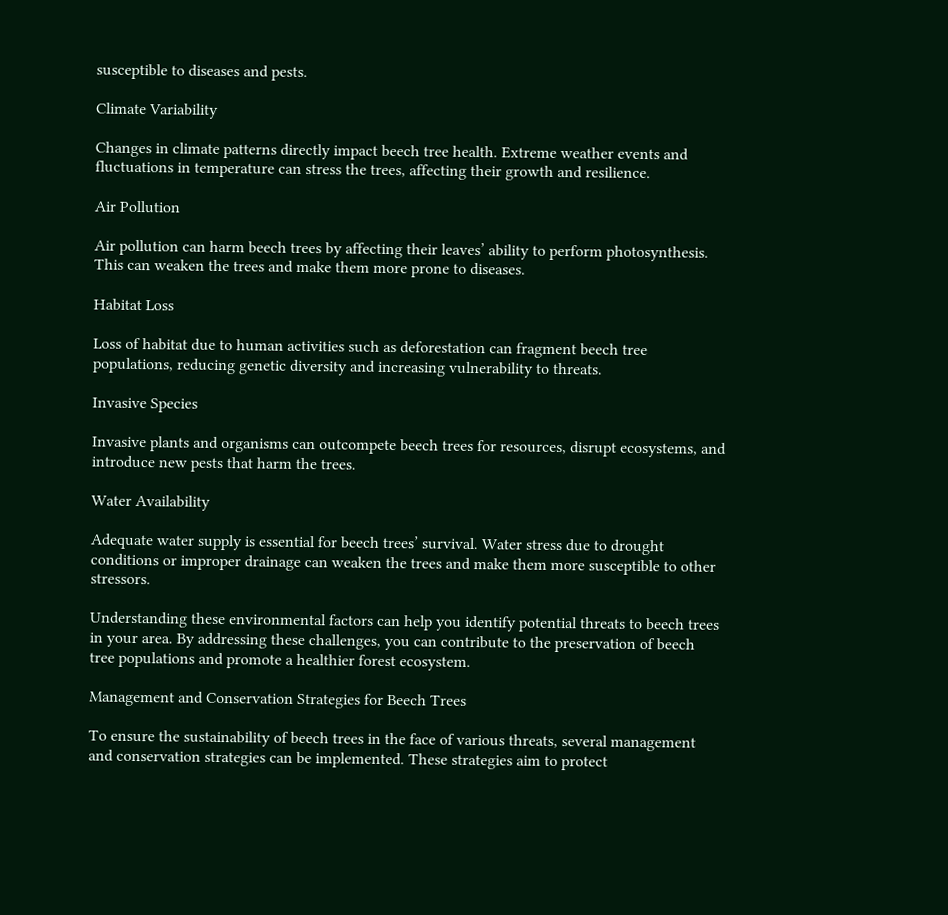susceptible to diseases and pests.

Climate Variability

Changes in climate patterns directly impact beech tree health. Extreme weather events and fluctuations in temperature can stress the trees, affecting their growth and resilience.

Air Pollution

Air pollution can harm beech trees by affecting their leaves’ ability to perform photosynthesis. This can weaken the trees and make them more prone to diseases.

Habitat Loss

Loss of habitat due to human activities such as deforestation can fragment beech tree populations, reducing genetic diversity and increasing vulnerability to threats.

Invasive Species

Invasive plants and organisms can outcompete beech trees for resources, disrupt ecosystems, and introduce new pests that harm the trees.

Water Availability

Adequate water supply is essential for beech trees’ survival. Water stress due to drought conditions or improper drainage can weaken the trees and make them more susceptible to other stressors.

Understanding these environmental factors can help you identify potential threats to beech trees in your area. By addressing these challenges, you can contribute to the preservation of beech tree populations and promote a healthier forest ecosystem.

Management and Conservation Strategies for Beech Trees

To ensure the sustainability of beech trees in the face of various threats, several management and conservation strategies can be implemented. These strategies aim to protect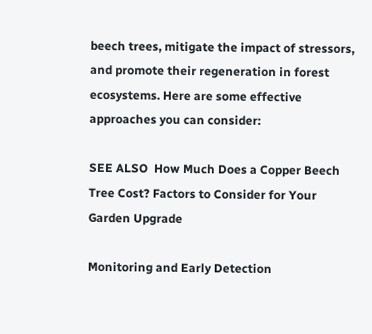beech trees, mitigate the impact of stressors, and promote their regeneration in forest ecosystems. Here are some effective approaches you can consider:

SEE ALSO  How Much Does a Copper Beech Tree Cost? Factors to Consider for Your Garden Upgrade

Monitoring and Early Detection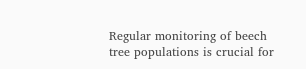Regular monitoring of beech tree populations is crucial for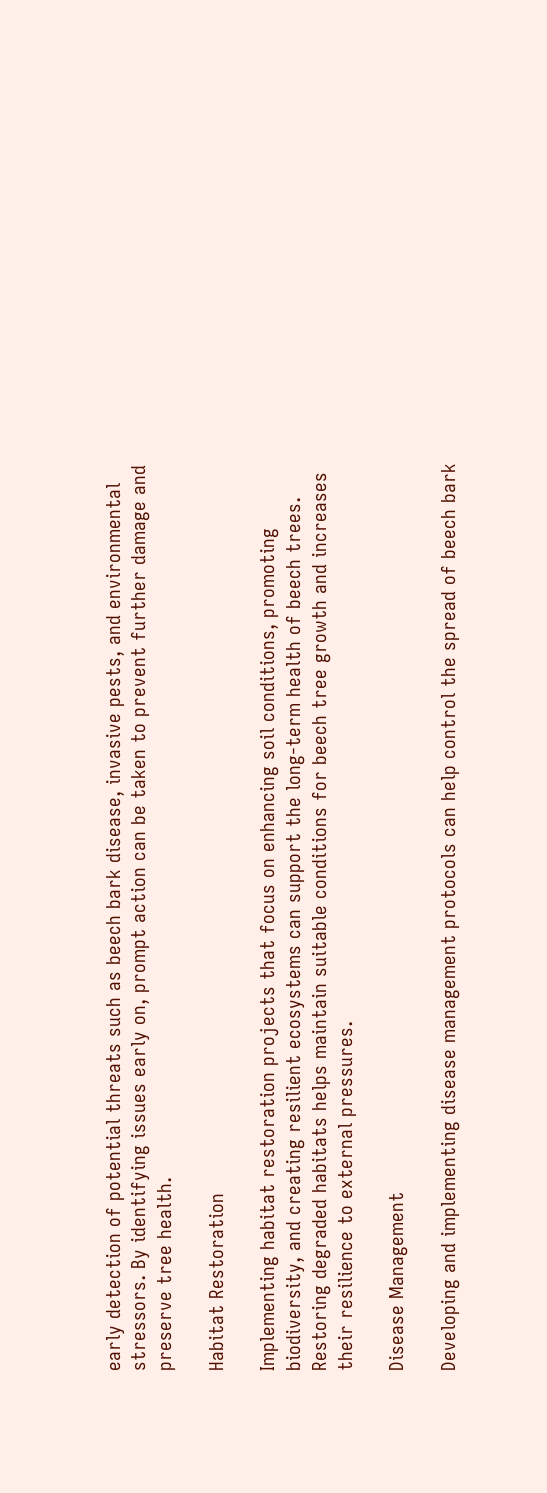early detection of potential threats such as beech bark disease, invasive pests, and environmental stressors. By identifying issues early on, prompt action can be taken to prevent further damage and preserve tree health.

Habitat Restoration

Implementing habitat restoration projects that focus on enhancing soil conditions, promoting biodiversity, and creating resilient ecosystems can support the long-term health of beech trees. Restoring degraded habitats helps maintain suitable conditions for beech tree growth and increases their resilience to external pressures.

Disease Management

Developing and implementing disease management protocols can help control the spread of beech bark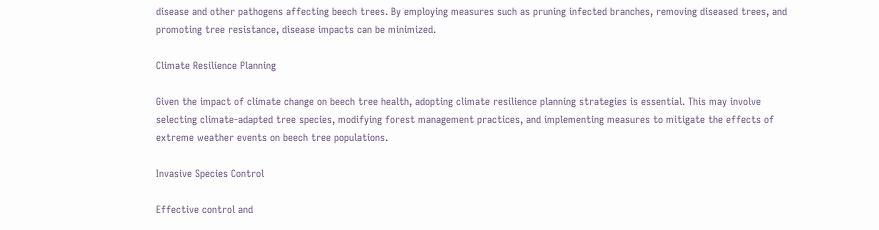disease and other pathogens affecting beech trees. By employing measures such as pruning infected branches, removing diseased trees, and promoting tree resistance, disease impacts can be minimized.

Climate Resilience Planning

Given the impact of climate change on beech tree health, adopting climate resilience planning strategies is essential. This may involve selecting climate-adapted tree species, modifying forest management practices, and implementing measures to mitigate the effects of extreme weather events on beech tree populations.

Invasive Species Control

Effective control and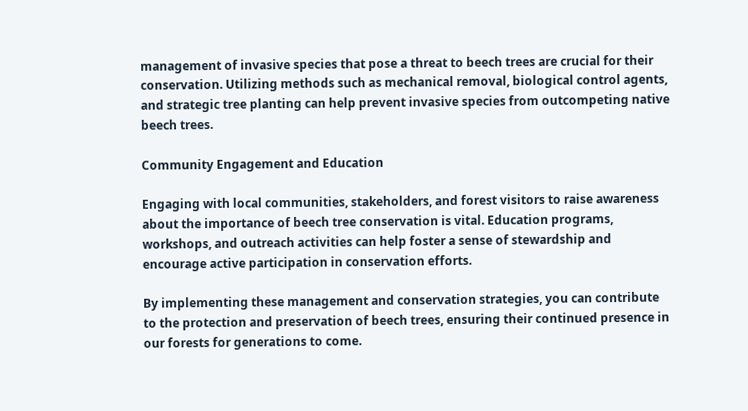management of invasive species that pose a threat to beech trees are crucial for their conservation. Utilizing methods such as mechanical removal, biological control agents, and strategic tree planting can help prevent invasive species from outcompeting native beech trees.

Community Engagement and Education

Engaging with local communities, stakeholders, and forest visitors to raise awareness about the importance of beech tree conservation is vital. Education programs, workshops, and outreach activities can help foster a sense of stewardship and encourage active participation in conservation efforts.

By implementing these management and conservation strategies, you can contribute to the protection and preservation of beech trees, ensuring their continued presence in our forests for generations to come.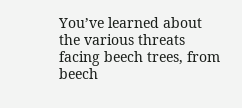You’ve learned about the various threats facing beech trees, from beech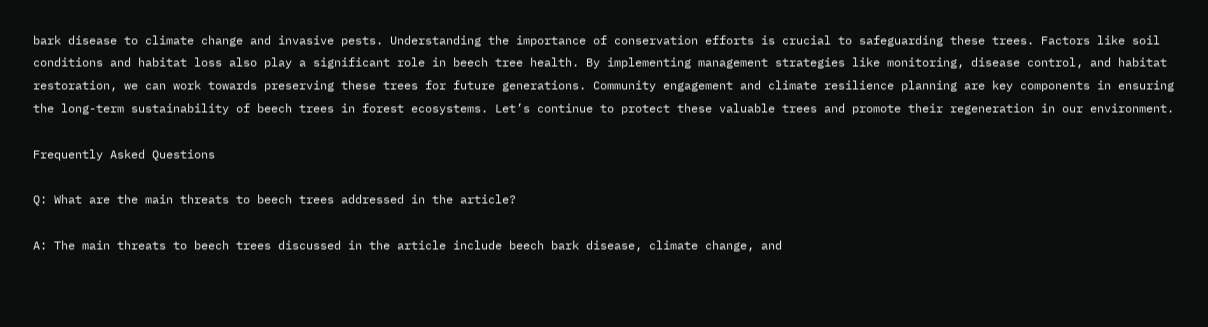bark disease to climate change and invasive pests. Understanding the importance of conservation efforts is crucial to safeguarding these trees. Factors like soil conditions and habitat loss also play a significant role in beech tree health. By implementing management strategies like monitoring, disease control, and habitat restoration, we can work towards preserving these trees for future generations. Community engagement and climate resilience planning are key components in ensuring the long-term sustainability of beech trees in forest ecosystems. Let’s continue to protect these valuable trees and promote their regeneration in our environment.

Frequently Asked Questions

Q: What are the main threats to beech trees addressed in the article?

A: The main threats to beech trees discussed in the article include beech bark disease, climate change, and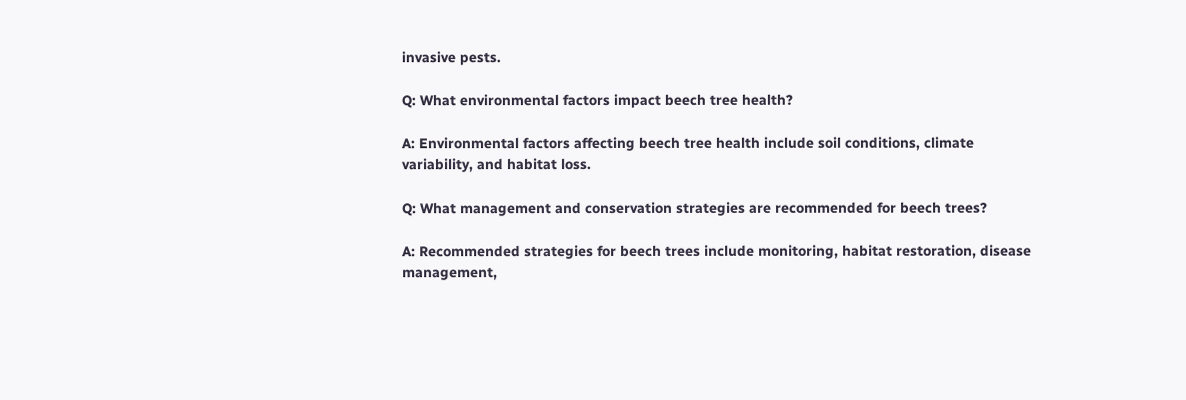invasive pests.

Q: What environmental factors impact beech tree health?

A: Environmental factors affecting beech tree health include soil conditions, climate variability, and habitat loss.

Q: What management and conservation strategies are recommended for beech trees?

A: Recommended strategies for beech trees include monitoring, habitat restoration, disease management,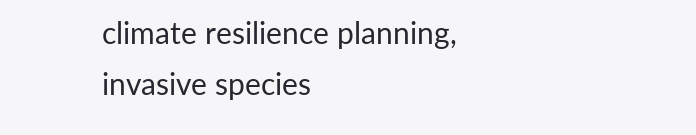climate resilience planning, invasive species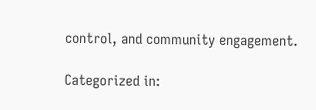control, and community engagement.

Categorized in: